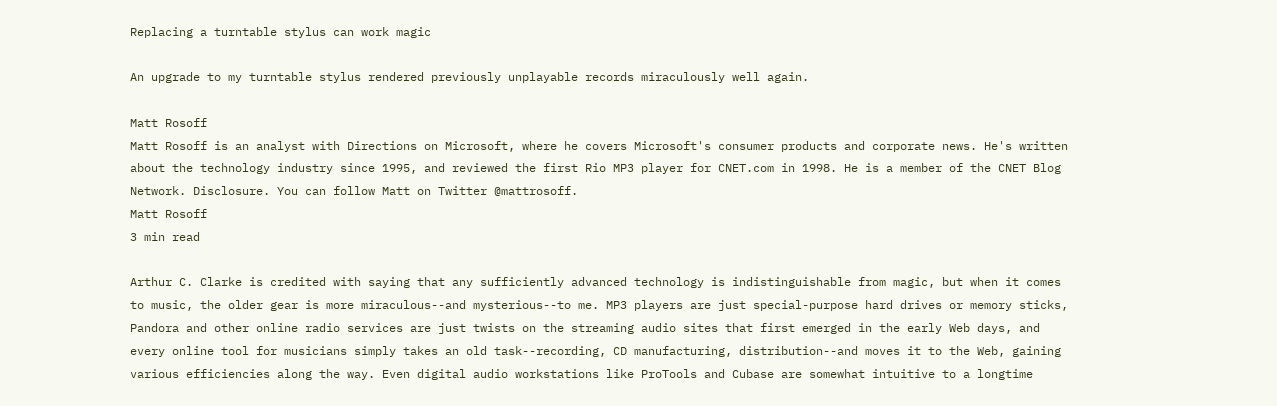Replacing a turntable stylus can work magic

An upgrade to my turntable stylus rendered previously unplayable records miraculously well again.

Matt Rosoff
Matt Rosoff is an analyst with Directions on Microsoft, where he covers Microsoft's consumer products and corporate news. He's written about the technology industry since 1995, and reviewed the first Rio MP3 player for CNET.com in 1998. He is a member of the CNET Blog Network. Disclosure. You can follow Matt on Twitter @mattrosoff.
Matt Rosoff
3 min read

Arthur C. Clarke is credited with saying that any sufficiently advanced technology is indistinguishable from magic, but when it comes to music, the older gear is more miraculous--and mysterious--to me. MP3 players are just special-purpose hard drives or memory sticks, Pandora and other online radio services are just twists on the streaming audio sites that first emerged in the early Web days, and every online tool for musicians simply takes an old task--recording, CD manufacturing, distribution--and moves it to the Web, gaining various efficiencies along the way. Even digital audio workstations like ProTools and Cubase are somewhat intuitive to a longtime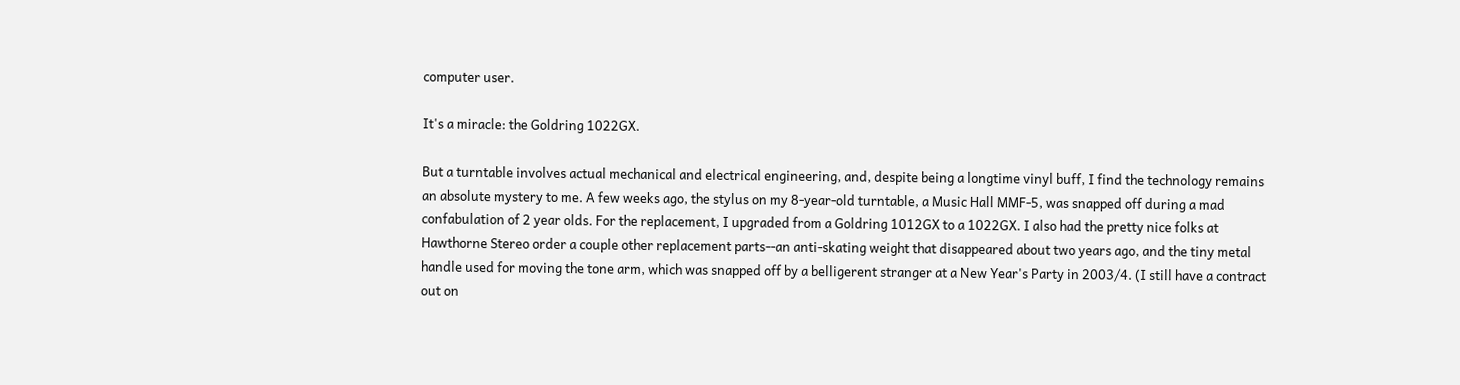computer user.

It's a miracle: the Goldring 1022GX.

But a turntable involves actual mechanical and electrical engineering, and, despite being a longtime vinyl buff, I find the technology remains an absolute mystery to me. A few weeks ago, the stylus on my 8-year-old turntable, a Music Hall MMF-5, was snapped off during a mad confabulation of 2 year olds. For the replacement, I upgraded from a Goldring 1012GX to a 1022GX. I also had the pretty nice folks at Hawthorne Stereo order a couple other replacement parts--an anti-skating weight that disappeared about two years ago, and the tiny metal handle used for moving the tone arm, which was snapped off by a belligerent stranger at a New Year's Party in 2003/4. (I still have a contract out on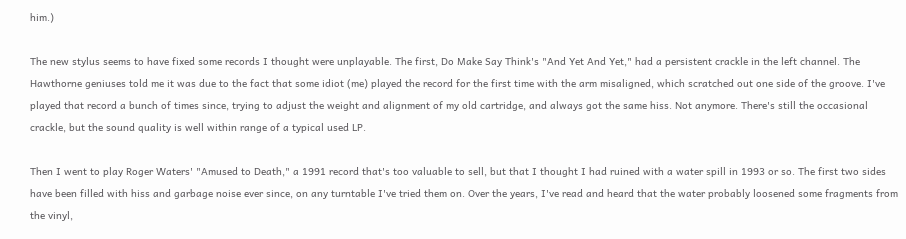him.)

The new stylus seems to have fixed some records I thought were unplayable. The first, Do Make Say Think's "And Yet And Yet," had a persistent crackle in the left channel. The Hawthorne geniuses told me it was due to the fact that some idiot (me) played the record for the first time with the arm misaligned, which scratched out one side of the groove. I've played that record a bunch of times since, trying to adjust the weight and alignment of my old cartridge, and always got the same hiss. Not anymore. There's still the occasional crackle, but the sound quality is well within range of a typical used LP.

Then I went to play Roger Waters' "Amused to Death," a 1991 record that's too valuable to sell, but that I thought I had ruined with a water spill in 1993 or so. The first two sides have been filled with hiss and garbage noise ever since, on any turntable I've tried them on. Over the years, I've read and heard that the water probably loosened some fragments from the vinyl,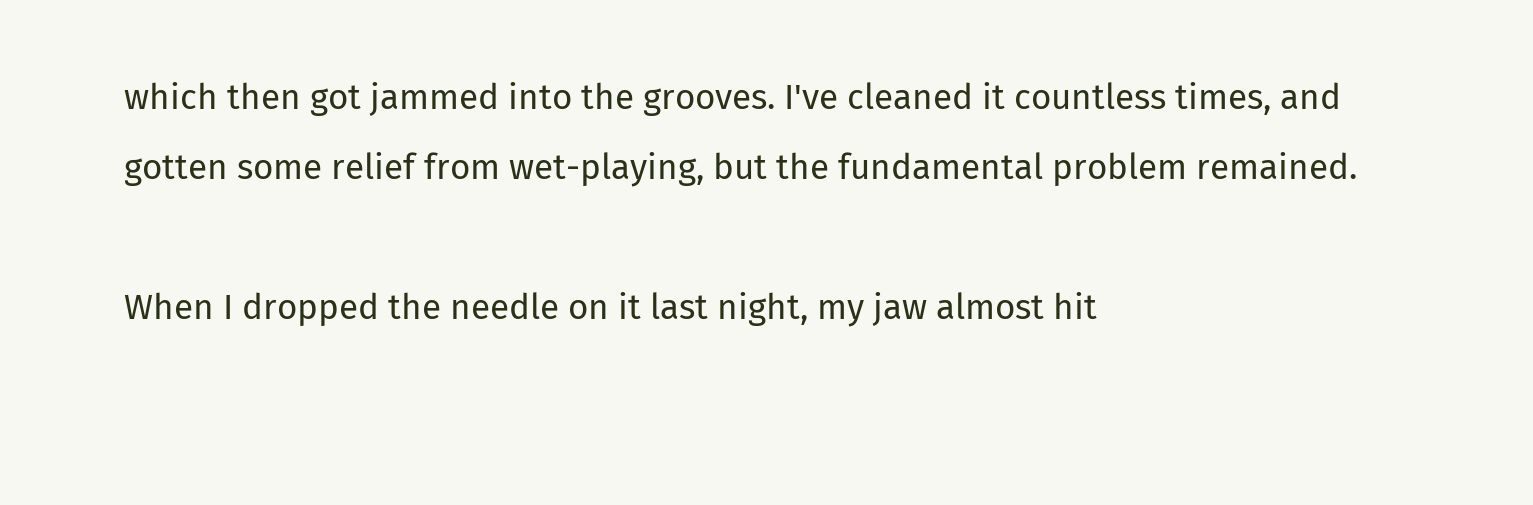which then got jammed into the grooves. I've cleaned it countless times, and gotten some relief from wet-playing, but the fundamental problem remained.

When I dropped the needle on it last night, my jaw almost hit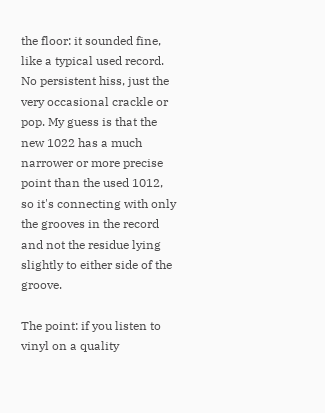the floor: it sounded fine, like a typical used record. No persistent hiss, just the very occasional crackle or pop. My guess is that the new 1022 has a much narrower or more precise point than the used 1012, so it's connecting with only the grooves in the record and not the residue lying slightly to either side of the groove.

The point: if you listen to vinyl on a quality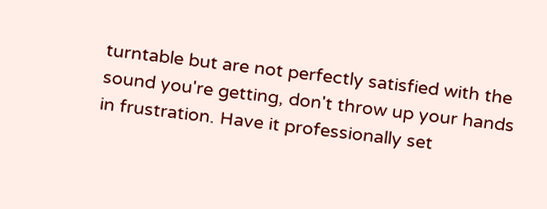turntable but are not perfectly satisfied with the sound you're getting, don't throw up your hands in frustration. Have it professionally set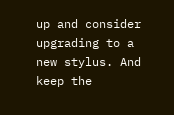up and consider upgrading to a new stylus. And keep the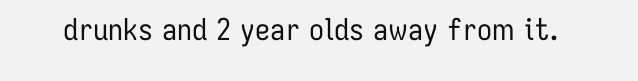drunks and 2 year olds away from it.